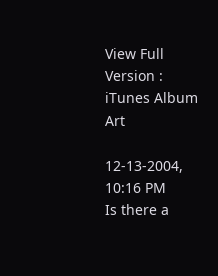View Full Version : iTunes Album Art

12-13-2004, 10:16 PM
Is there a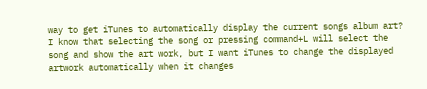way to get iTunes to automatically display the current songs album art? I know that selecting the song or pressing command+L will select the song and show the art work, but I want iTunes to change the displayed artwork automatically when it changes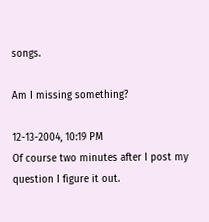songs.

Am I missing something?

12-13-2004, 10:19 PM
Of course two minutes after I post my question I figure it out.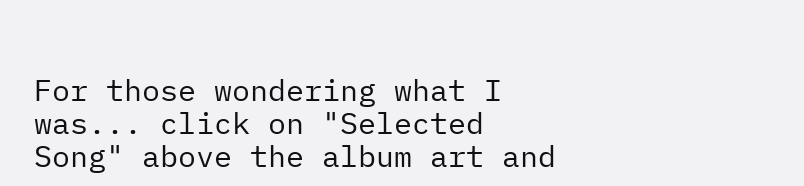For those wondering what I was... click on "Selected Song" above the album art and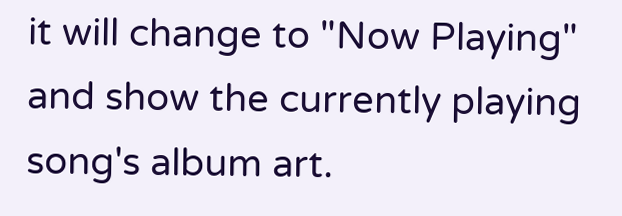it will change to "Now Playing" and show the currently playing song's album art.